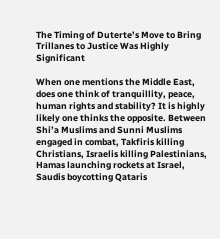The Timing of Duterte’s Move to Bring Trillanes to Justice Was Highly Significant

When one mentions the Middle East, does one think of tranquillity, peace, human rights and stability? It is highly likely one thinks the opposite. Between Shi’a Muslims and Sunni Muslims engaged in combat, Takfiris killing Christians, Israelis killing Palestinians, Hamas launching rockets at Israel, Saudis boycotting Qataris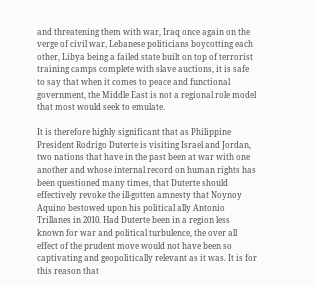and threatening them with war, Iraq once again on the verge of civil war, Lebanese politicians boycotting each other, Libya being a failed state built on top of terrorist training camps complete with slave auctions, it is safe to say that when it comes to peace and functional government, the Middle East is not a regional role model that most would seek to emulate.

It is therefore highly significant that as Philippine President Rodrigo Duterte is visiting Israel and Jordan, two nations that have in the past been at war with one another and whose internal record on human rights has been questioned many times, that Duterte should effectively revoke the ill-gotten amnesty that Noynoy Aquino bestowed upon his political ally Antonio Trillanes in 2010. Had Duterte been in a region less known for war and political turbulence, the over all effect of the prudent move would not have been so captivating and geopolitically relevant as it was. It is for this reason that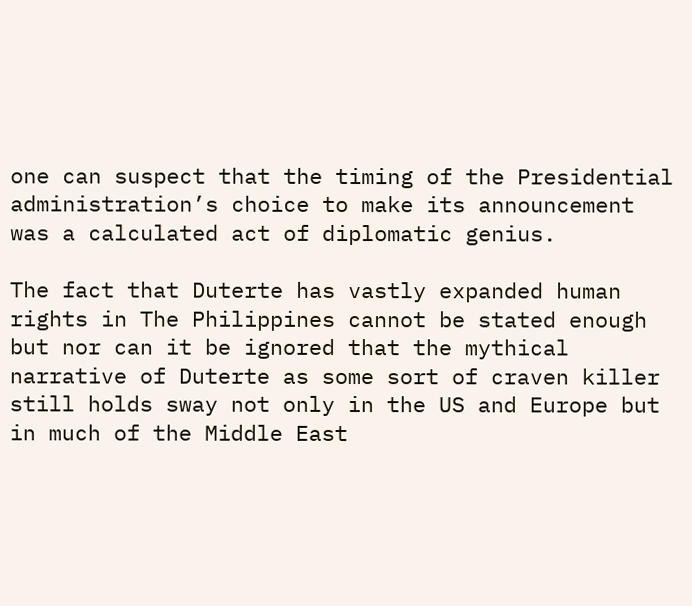one can suspect that the timing of the Presidential administration’s choice to make its announcement was a calculated act of diplomatic genius.

The fact that Duterte has vastly expanded human rights in The Philippines cannot be stated enough but nor can it be ignored that the mythical narrative of Duterte as some sort of craven killer still holds sway not only in the US and Europe but in much of the Middle East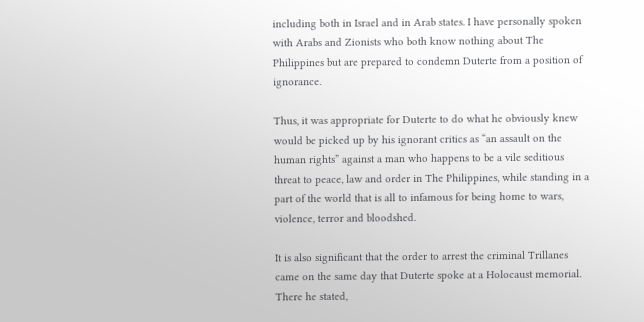including both in Israel and in Arab states. I have personally spoken with Arabs and Zionists who both know nothing about The Philippines but are prepared to condemn Duterte from a position of ignorance.

Thus, it was appropriate for Duterte to do what he obviously knew would be picked up by his ignorant critics as “an assault on the human rights” against a man who happens to be a vile seditious threat to peace, law and order in The Philippines, while standing in a part of the world that is all to infamous for being home to wars, violence, terror and bloodshed.

It is also significant that the order to arrest the criminal Trillanes came on the same day that Duterte spoke at a Holocaust memorial. There he stated,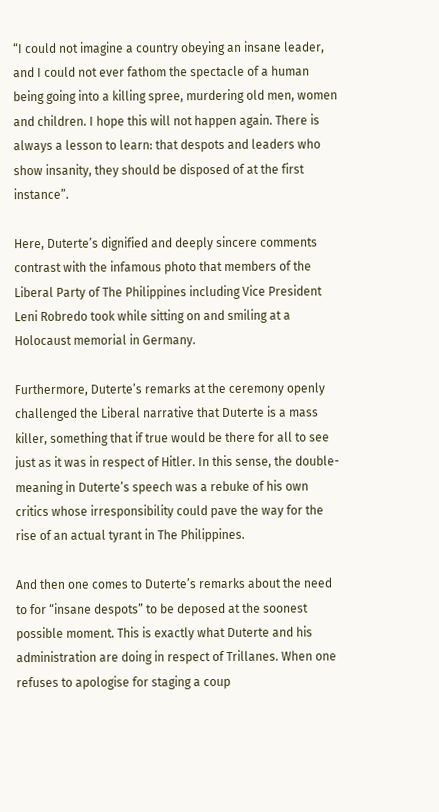“I could not imagine a country obeying an insane leader, and I could not ever fathom the spectacle of a human being going into a killing spree, murdering old men, women and children. I hope this will not happen again. There is always a lesson to learn: that despots and leaders who show insanity, they should be disposed of at the first instance”.

Here, Duterte’s dignified and deeply sincere comments contrast with the infamous photo that members of the Liberal Party of The Philippines including Vice President Leni Robredo took while sitting on and smiling at a Holocaust memorial in Germany.

Furthermore, Duterte’s remarks at the ceremony openly challenged the Liberal narrative that Duterte is a mass killer, something that if true would be there for all to see just as it was in respect of Hitler. In this sense, the double-meaning in Duterte’s speech was a rebuke of his own critics whose irresponsibility could pave the way for the rise of an actual tyrant in The Philippines.

And then one comes to Duterte’s remarks about the need to for “insane despots” to be deposed at the soonest possible moment. This is exactly what Duterte and his administration are doing in respect of Trillanes. When one refuses to apologise for staging a coup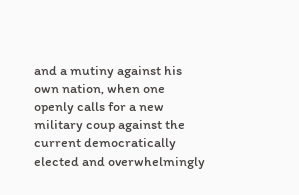and a mutiny against his own nation, when one openly calls for a new military coup against the current democratically elected and overwhelmingly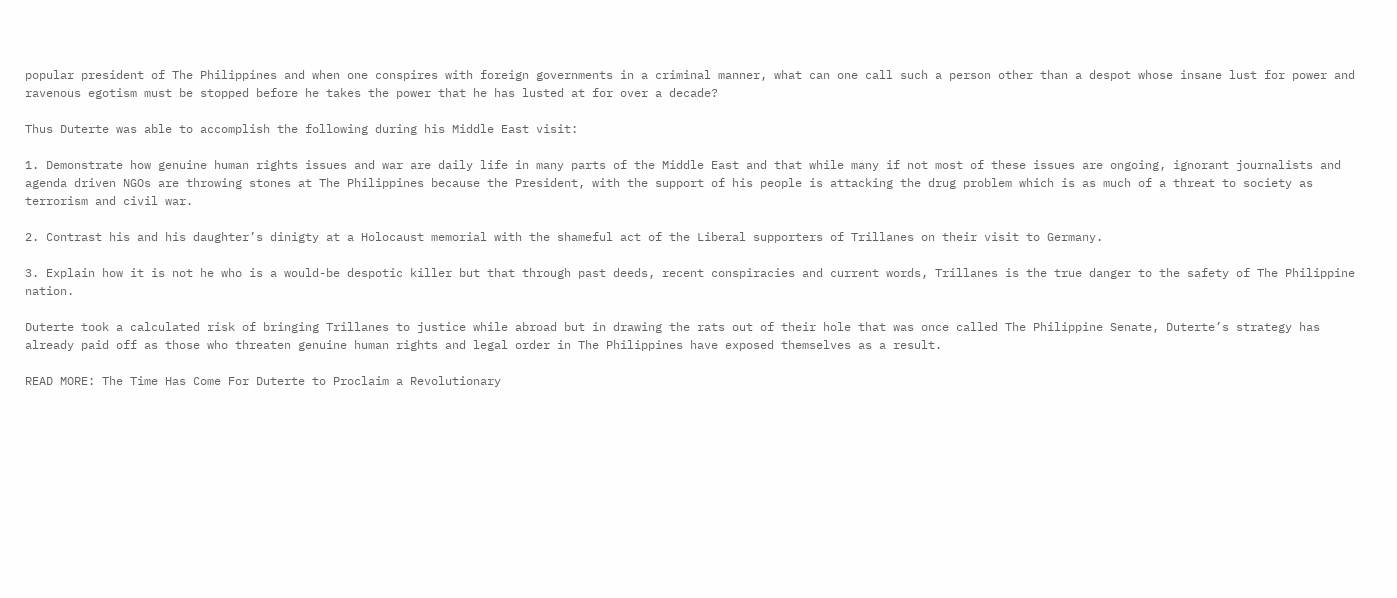popular president of The Philippines and when one conspires with foreign governments in a criminal manner, what can one call such a person other than a despot whose insane lust for power and ravenous egotism must be stopped before he takes the power that he has lusted at for over a decade?

Thus Duterte was able to accomplish the following during his Middle East visit:

1. Demonstrate how genuine human rights issues and war are daily life in many parts of the Middle East and that while many if not most of these issues are ongoing, ignorant journalists and agenda driven NGOs are throwing stones at The Philippines because the President, with the support of his people is attacking the drug problem which is as much of a threat to society as terrorism and civil war.

2. Contrast his and his daughter’s dinigty at a Holocaust memorial with the shameful act of the Liberal supporters of Trillanes on their visit to Germany.

3. Explain how it is not he who is a would-be despotic killer but that through past deeds, recent conspiracies and current words, Trillanes is the true danger to the safety of The Philippine nation.

Duterte took a calculated risk of bringing Trillanes to justice while abroad but in drawing the rats out of their hole that was once called The Philippine Senate, Duterte’s strategy has already paid off as those who threaten genuine human rights and legal order in The Philippines have exposed themselves as a result.

READ MORE: The Time Has Come For Duterte to Proclaim a Revolutionary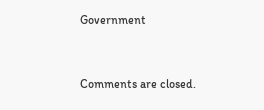Government


Comments are closed.